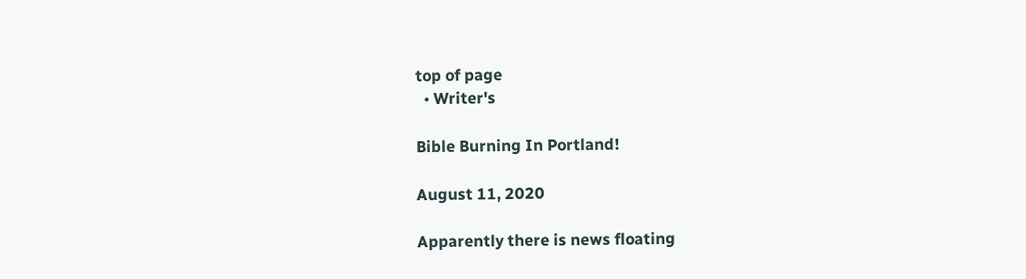top of page
  • Writer's

Bible Burning In Portland!

August 11, 2020

Apparently there is news floating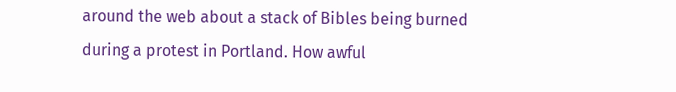around the web about a stack of Bibles being burned during a protest in Portland. How awful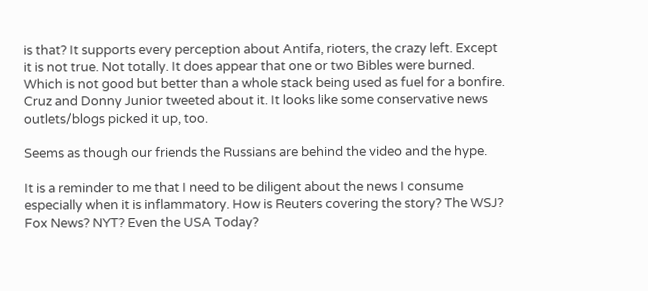is that? It supports every perception about Antifa, rioters, the crazy left. Except it is not true. Not totally. It does appear that one or two Bibles were burned. Which is not good but better than a whole stack being used as fuel for a bonfire. Cruz and Donny Junior tweeted about it. It looks like some conservative news outlets/blogs picked it up, too.

Seems as though our friends the Russians are behind the video and the hype.

It is a reminder to me that I need to be diligent about the news I consume especially when it is inflammatory. How is Reuters covering the story? The WSJ? Fox News? NYT? Even the USA Today?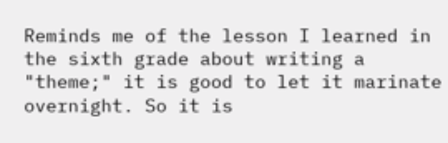Reminds me of the lesson I learned in the sixth grade about writing a "theme;" it is good to let it marinate overnight. So it is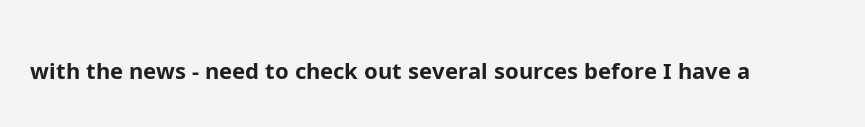with the news - need to check out several sources before I have a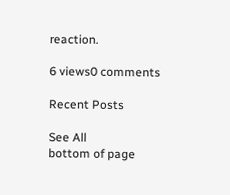reaction.

6 views0 comments

Recent Posts

See All
bottom of page